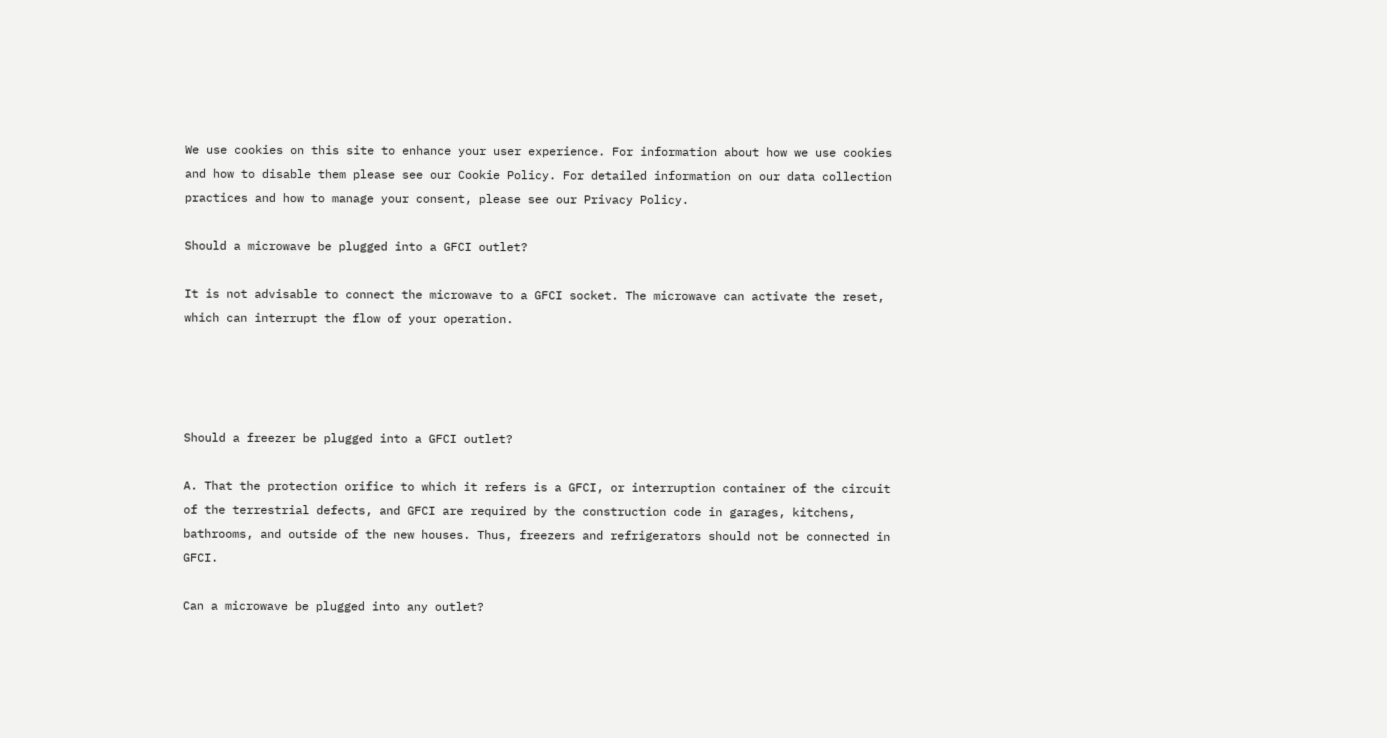We use cookies on this site to enhance your user experience. For information about how we use cookies and how to disable them please see our Cookie Policy. For detailed information on our data collection practices and how to manage your consent, please see our Privacy Policy.

Should a microwave be plugged into a GFCI outlet?

It is not advisable to connect the microwave to a GFCI socket. The microwave can activate the reset, which can interrupt the flow of your operation.




Should a freezer be plugged into a GFCI outlet?

A. That the protection orifice to which it refers is a GFCI, or interruption container of the circuit of the terrestrial defects, and GFCI are required by the construction code in garages, kitchens, bathrooms, and outside of the new houses. Thus, freezers and refrigerators should not be connected in GFCI.

Can a microwave be plugged into any outlet?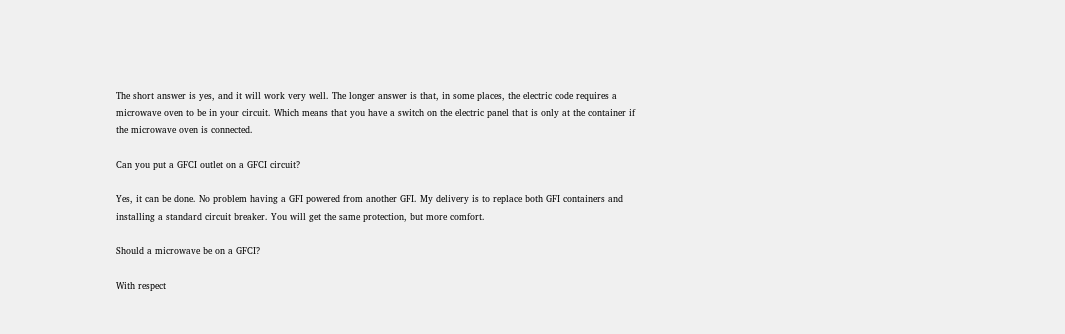The short answer is yes, and it will work very well. The longer answer is that, in some places, the electric code requires a microwave oven to be in your circuit. Which means that you have a switch on the electric panel that is only at the container if the microwave oven is connected.

Can you put a GFCI outlet on a GFCI circuit?

Yes, it can be done. No problem having a GFI powered from another GFI. My delivery is to replace both GFI containers and installing a standard circuit breaker. You will get the same protection, but more comfort.

Should a microwave be on a GFCI?

With respect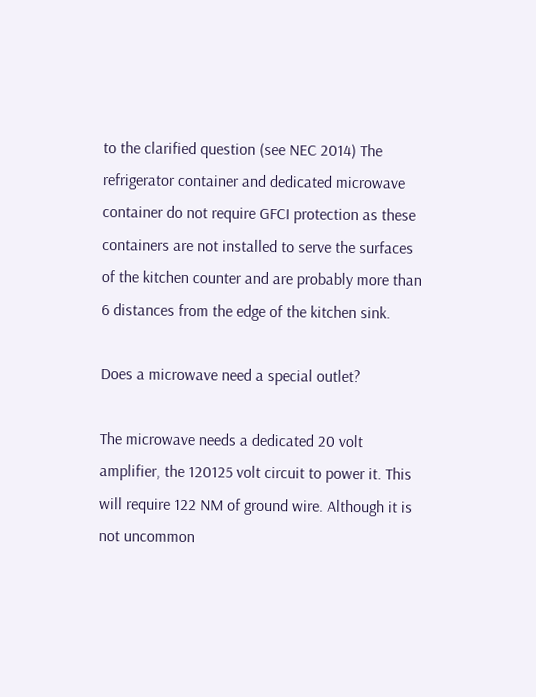to the clarified question (see NEC 2014) The refrigerator container and dedicated microwave container do not require GFCI protection as these containers are not installed to serve the surfaces of the kitchen counter and are probably more than 6 distances from the edge of the kitchen sink.

Does a microwave need a special outlet?

The microwave needs a dedicated 20 volt amplifier, the 120125 volt circuit to power it. This will require 122 NM of ground wire. Although it is not uncommon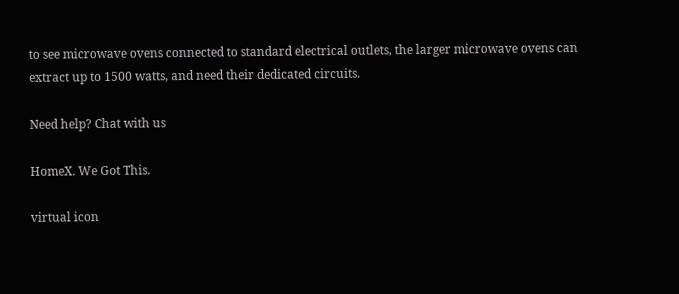to see microwave ovens connected to standard electrical outlets, the larger microwave ovens can extract up to 1500 watts, and need their dedicated circuits.

Need help? Chat with us

HomeX. We Got This.

virtual icon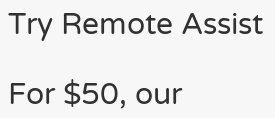Try Remote Assist

For $50, our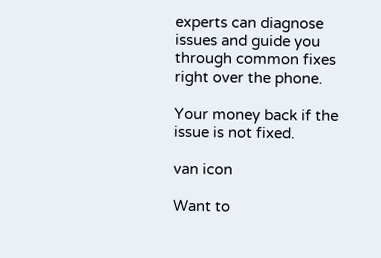experts can diagnose issues and guide you through common fixes right over the phone.

Your money back if the issue is not fixed.

van icon

Want to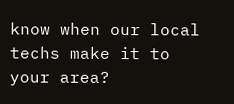know when our local techs make it to your area?